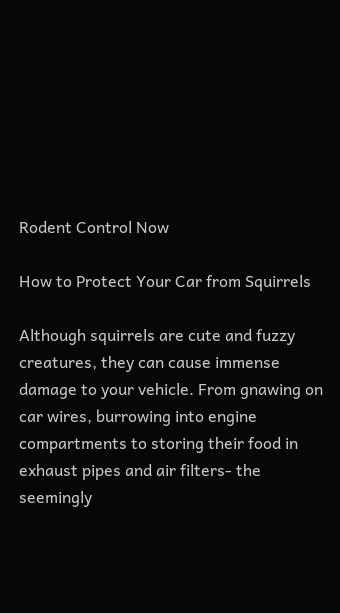Rodent Control Now

How to Protect Your Car from Squirrels

Although squirrels are cute and fuzzy creatures, they can cause immense damage to your vehicle. From gnawing on car wires, burrowing into engine compartments to storing their food in exhaust pipes and air filters- the seemingly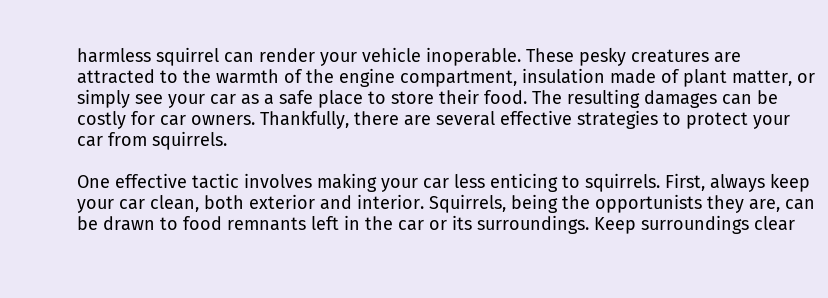harmless squirrel can render your vehicle inoperable. These pesky creatures are attracted to the warmth of the engine compartment, insulation made of plant matter, or simply see your car as a safe place to store their food. The resulting damages can be costly for car owners. Thankfully, there are several effective strategies to protect your car from squirrels.

One effective tactic involves making your car less enticing to squirrels. First, always keep your car clean, both exterior and interior. Squirrels, being the opportunists they are, can be drawn to food remnants left in the car or its surroundings. Keep surroundings clear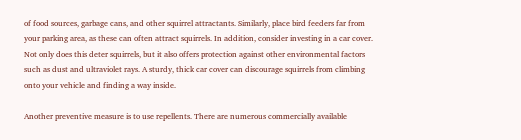of food sources, garbage cans, and other squirrel attractants. Similarly, place bird feeders far from your parking area, as these can often attract squirrels. In addition, consider investing in a car cover. Not only does this deter squirrels, but it also offers protection against other environmental factors such as dust and ultraviolet rays. A sturdy, thick car cover can discourage squirrels from climbing onto your vehicle and finding a way inside.

Another preventive measure is to use repellents. There are numerous commercially available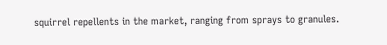squirrel repellents in the market, ranging from sprays to granules.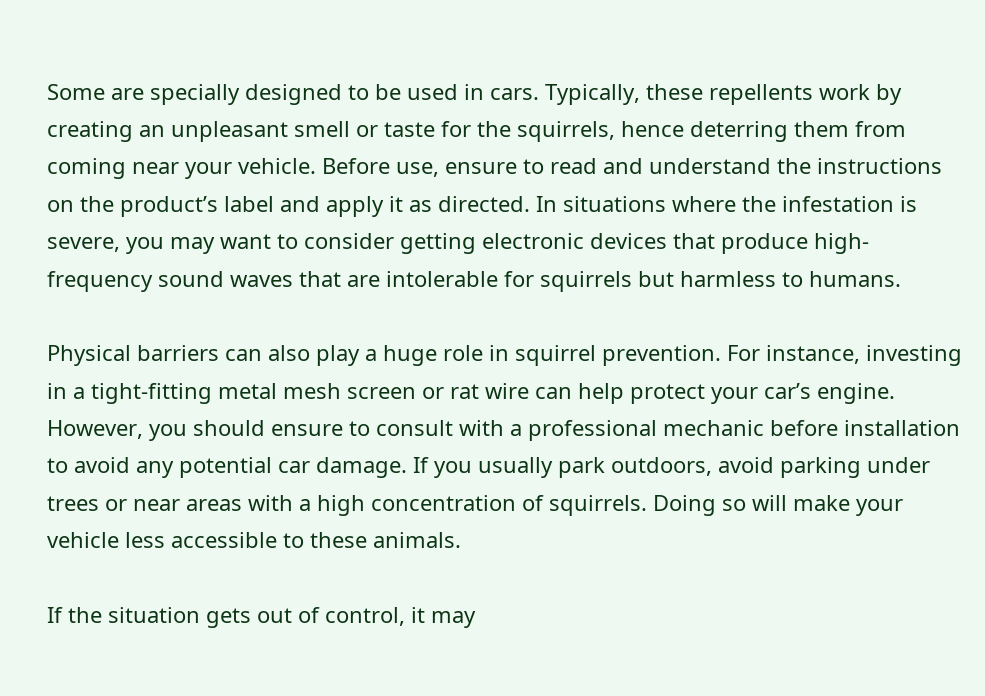Some are specially designed to be used in cars. Typically, these repellents work by creating an unpleasant smell or taste for the squirrels, hence deterring them from coming near your vehicle. Before use, ensure to read and understand the instructions on the product’s label and apply it as directed. In situations where the infestation is severe, you may want to consider getting electronic devices that produce high-frequency sound waves that are intolerable for squirrels but harmless to humans.

Physical barriers can also play a huge role in squirrel prevention. For instance, investing in a tight-fitting metal mesh screen or rat wire can help protect your car’s engine. However, you should ensure to consult with a professional mechanic before installation to avoid any potential car damage. If you usually park outdoors, avoid parking under trees or near areas with a high concentration of squirrels. Doing so will make your vehicle less accessible to these animals.

If the situation gets out of control, it may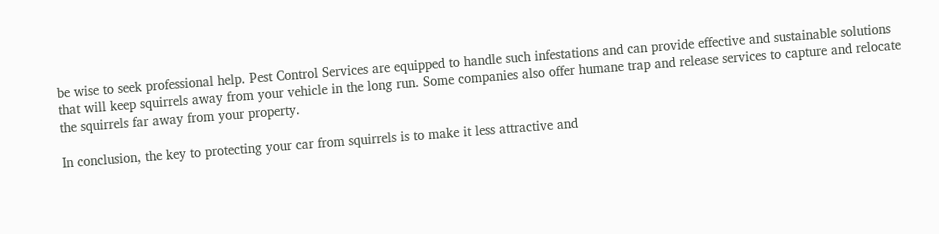be wise to seek professional help. Pest Control Services are equipped to handle such infestations and can provide effective and sustainable solutions that will keep squirrels away from your vehicle in the long run. Some companies also offer humane trap and release services to capture and relocate the squirrels far away from your property.

In conclusion, the key to protecting your car from squirrels is to make it less attractive and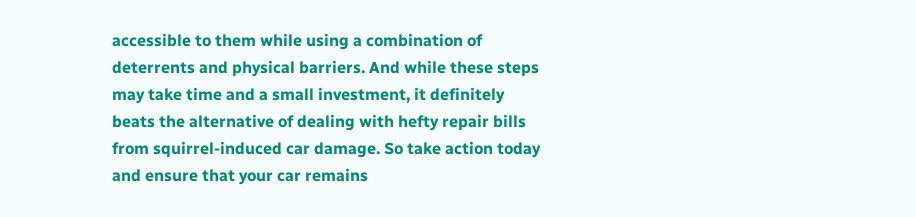accessible to them while using a combination of deterrents and physical barriers. And while these steps may take time and a small investment, it definitely beats the alternative of dealing with hefty repair bills from squirrel-induced car damage. So take action today and ensure that your car remains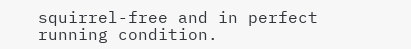squirrel-free and in perfect running condition.